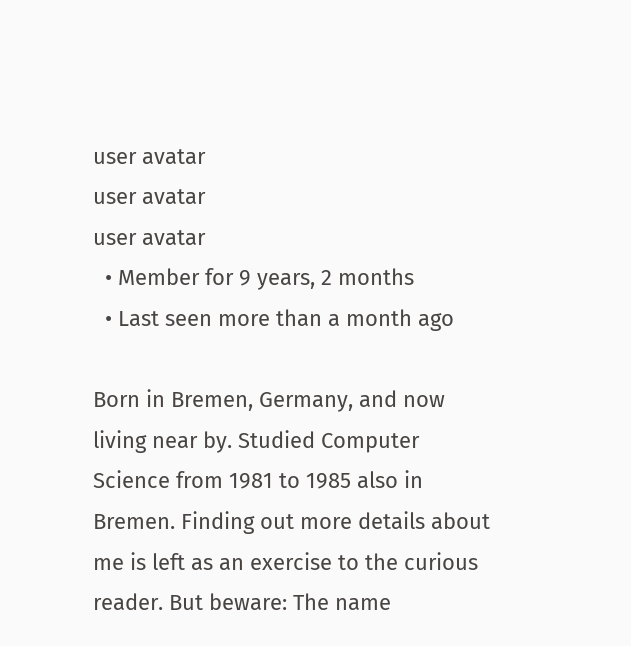user avatar
user avatar
user avatar
  • Member for 9 years, 2 months
  • Last seen more than a month ago

Born in Bremen, Germany, and now living near by. Studied Computer Science from 1981 to 1985 also in Bremen. Finding out more details about me is left as an exercise to the curious reader. But beware: The name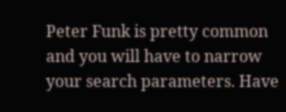Peter Funk is pretty common and you will have to narrow your search parameters. Have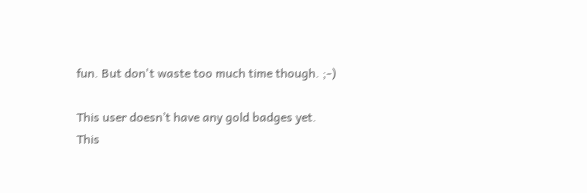fun. But don't waste too much time though. ;-)

This user doesn’t have any gold badges yet.
This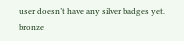user doesn’t have any silver badges yet.
bronze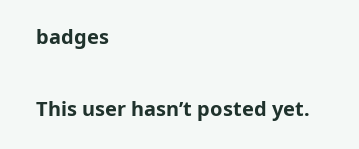badges

This user hasn’t posted yet.